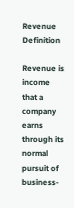Revenue Definition

Revenue is income that a company earns through its normal pursuit of business-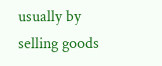usually by selling goods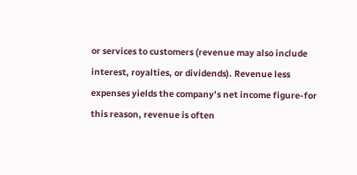or services to customers (revenue may also include interest, royalties, or dividends). Revenue less expenses yields the company’s net income figure-for this reason, revenue is often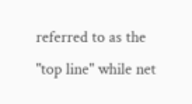referred to as the "top line" while net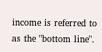income is referred to as the "bottom line".